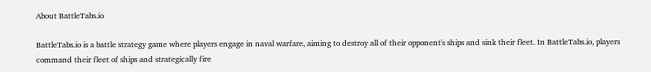About BattleTabs.io

BattleTabs.io is a battle strategy game where players engage in naval warfare, aiming to destroy all of their opponent's ships and sink their fleet. In BattleTabs.io, players command their fleet of ships and strategically fire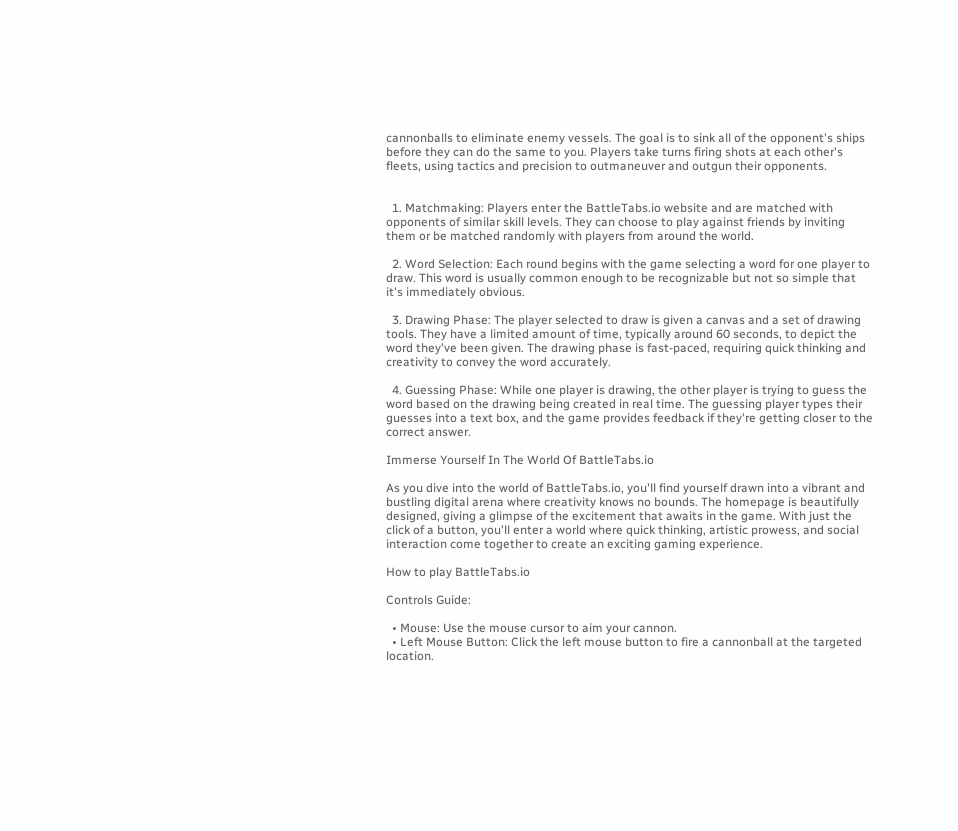cannonballs to eliminate enemy vessels. The goal is to sink all of the opponent's ships before they can do the same to you. Players take turns firing shots at each other's fleets, using tactics and precision to outmaneuver and outgun their opponents.


  1. Matchmaking: Players enter the BattleTabs.io website and are matched with opponents of similar skill levels. They can choose to play against friends by inviting them or be matched randomly with players from around the world.

  2. Word Selection: Each round begins with the game selecting a word for one player to draw. This word is usually common enough to be recognizable but not so simple that it's immediately obvious.

  3. Drawing Phase: The player selected to draw is given a canvas and a set of drawing tools. They have a limited amount of time, typically around 60 seconds, to depict the word they've been given. The drawing phase is fast-paced, requiring quick thinking and creativity to convey the word accurately.

  4. Guessing Phase: While one player is drawing, the other player is trying to guess the word based on the drawing being created in real time. The guessing player types their guesses into a text box, and the game provides feedback if they're getting closer to the correct answer.

Immerse Yourself In The World Of BattleTabs.io

As you dive into the world of BattleTabs.io, you'll find yourself drawn into a vibrant and bustling digital arena where creativity knows no bounds. The homepage is beautifully designed, giving a glimpse of the excitement that awaits in the game. With just the click of a button, you'll enter a world where quick thinking, artistic prowess, and social interaction come together to create an exciting gaming experience.

How to play BattleTabs.io

Controls Guide:

  • Mouse: Use the mouse cursor to aim your cannon.
  • Left Mouse Button: Click the left mouse button to fire a cannonball at the targeted location.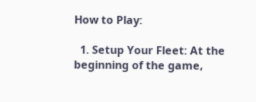How to Play:

  1. Setup Your Fleet: At the beginning of the game,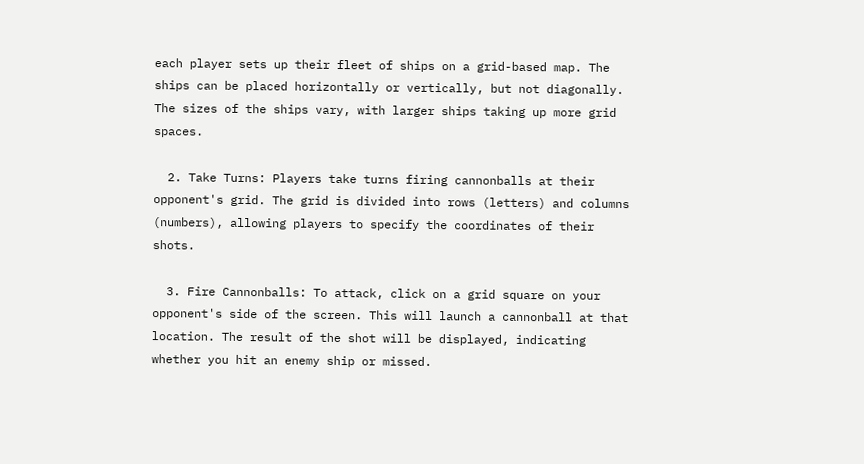each player sets up their fleet of ships on a grid-based map. The ships can be placed horizontally or vertically, but not diagonally. The sizes of the ships vary, with larger ships taking up more grid spaces.

  2. Take Turns: Players take turns firing cannonballs at their opponent's grid. The grid is divided into rows (letters) and columns (numbers), allowing players to specify the coordinates of their shots.

  3. Fire Cannonballs: To attack, click on a grid square on your opponent's side of the screen. This will launch a cannonball at that location. The result of the shot will be displayed, indicating whether you hit an enemy ship or missed.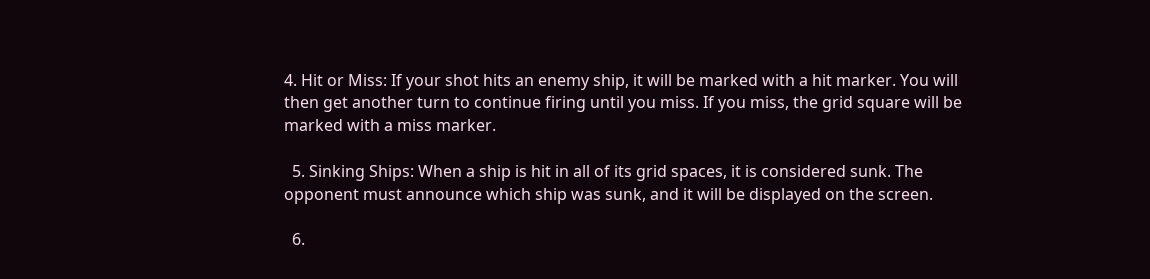4. Hit or Miss: If your shot hits an enemy ship, it will be marked with a hit marker. You will then get another turn to continue firing until you miss. If you miss, the grid square will be marked with a miss marker.

  5. Sinking Ships: When a ship is hit in all of its grid spaces, it is considered sunk. The opponent must announce which ship was sunk, and it will be displayed on the screen.

  6.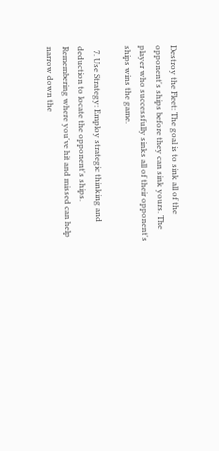Destroy the Fleet: The goal is to sink all of the opponent's ships before they can sink yours. The player who successfully sinks all of their opponent's ships wins the game.

  7. Use Strategy: Employ strategic thinking and deduction to locate the opponent's ships. Remembering where you've hit and missed can help narrow down the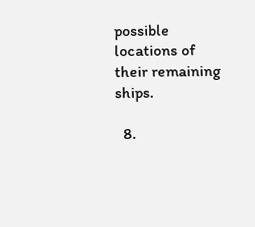possible locations of their remaining ships.

  8.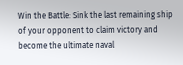Win the Battle: Sink the last remaining ship of your opponent to claim victory and become the ultimate naval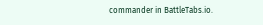commander in BattleTabs.io.